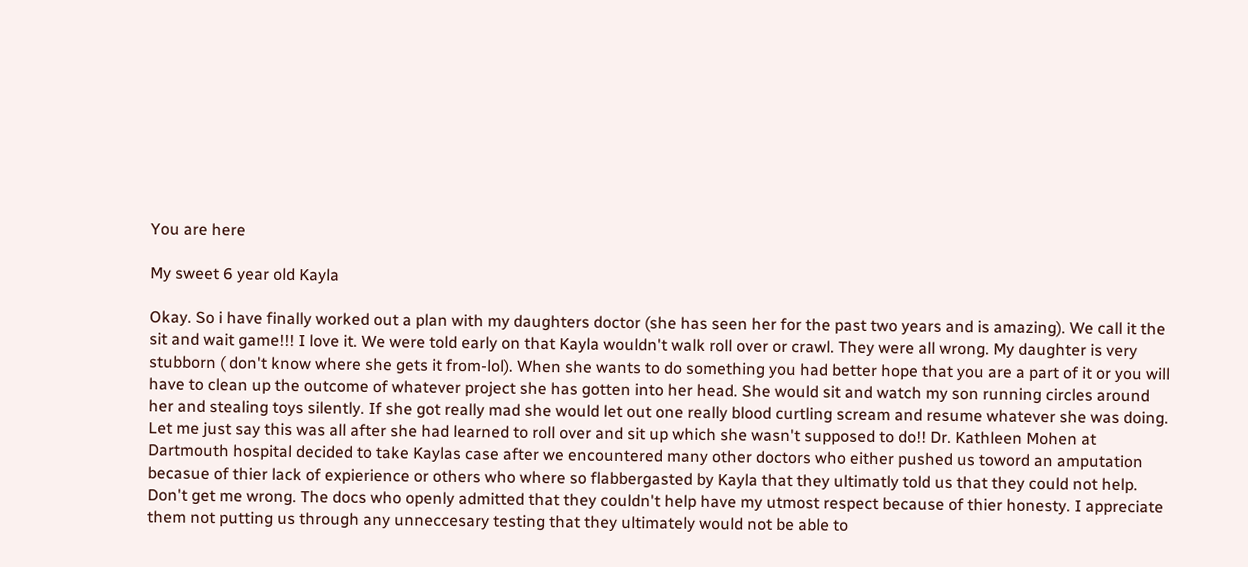You are here

My sweet 6 year old Kayla

Okay. So i have finally worked out a plan with my daughters doctor (she has seen her for the past two years and is amazing). We call it the sit and wait game!!! I love it. We were told early on that Kayla wouldn't walk roll over or crawl. They were all wrong. My daughter is very stubborn ( don't know where she gets it from-lol). When she wants to do something you had better hope that you are a part of it or you will have to clean up the outcome of whatever project she has gotten into her head. She would sit and watch my son running circles around her and stealing toys silently. If she got really mad she would let out one really blood curtling scream and resume whatever she was doing. Let me just say this was all after she had learned to roll over and sit up which she wasn't supposed to do!! Dr. Kathleen Mohen at Dartmouth hospital decided to take Kaylas case after we encountered many other doctors who either pushed us toword an amputation becasue of thier lack of expierience or others who where so flabbergasted by Kayla that they ultimatly told us that they could not help. Don't get me wrong. The docs who openly admitted that they couldn't help have my utmost respect because of thier honesty. I appreciate them not putting us through any unneccesary testing that they ultimately would not be able to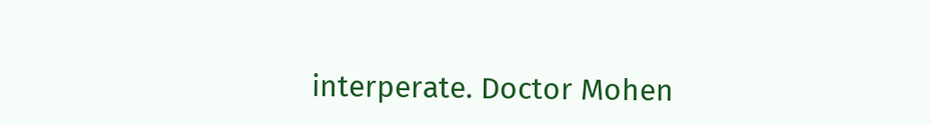interperate. Doctor Mohen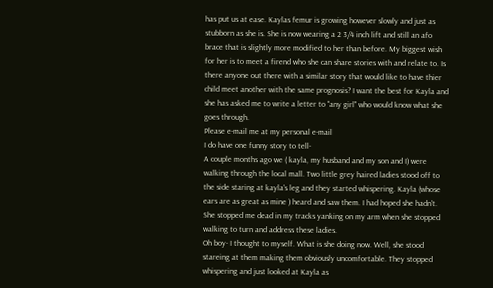has put us at ease. Kaylas femur is growing however slowly and just as stubborn as she is. She is now wearing a 2 3/4 inch lift and still an afo brace that is slightly more modified to her than before. My biggest wish for her is to meet a firend who she can share stories with and relate to. Is there anyone out there with a similar story that would like to have thier child meet another with the same prognosis? I want the best for Kayla and she has asked me to write a letter to "any girl" who would know what she goes through.
Please e-mail me at my personal e-mail
I do have one funny story to tell-
A couple months ago we ( kayla, my husband and my son and I) were walking through the local mall. Two little grey haired ladies stood off to the side staring at kayla's leg and they started whispering. Kayla (whose ears are as great as mine ) heard and saw them. I had hoped she hadn't. She stopped me dead in my tracks yanking on my arm when she stopped walking to turn and address these ladies.
Oh boy- I thought to myself. What is she doing now. Well, she stood stareing at them making them obviously uncomfortable. They stopped whispering and just looked at Kayla as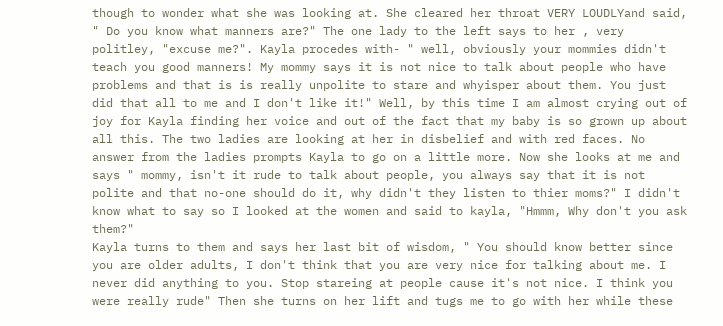though to wonder what she was looking at. She cleared her throat VERY LOUDLYand said, " Do you know what manners are?" The one lady to the left says to her , very politley, "excuse me?". Kayla procedes with- " well, obviously your mommies didn't teach you good manners! My mommy says it is not nice to talk about people who have problems and that is is really unpolite to stare and whyisper about them. You just did that all to me and I don't like it!" Well, by this time I am almost crying out of joy for Kayla finding her voice and out of the fact that my baby is so grown up about all this. The two ladies are looking at her in disbelief and with red faces. No answer from the ladies prompts Kayla to go on a little more. Now she looks at me and says " mommy, isn't it rude to talk about people, you always say that it is not polite and that no-one should do it, why didn't they listen to thier moms?" I didn't know what to say so I looked at the women and said to kayla, "Hmmm, Why don't you ask them?"
Kayla turns to them and says her last bit of wisdom, " You should know better since you are older adults, I don't think that you are very nice for talking about me. I never did anything to you. Stop stareing at people cause it's not nice. I think you were really rude" Then she turns on her lift and tugs me to go with her while these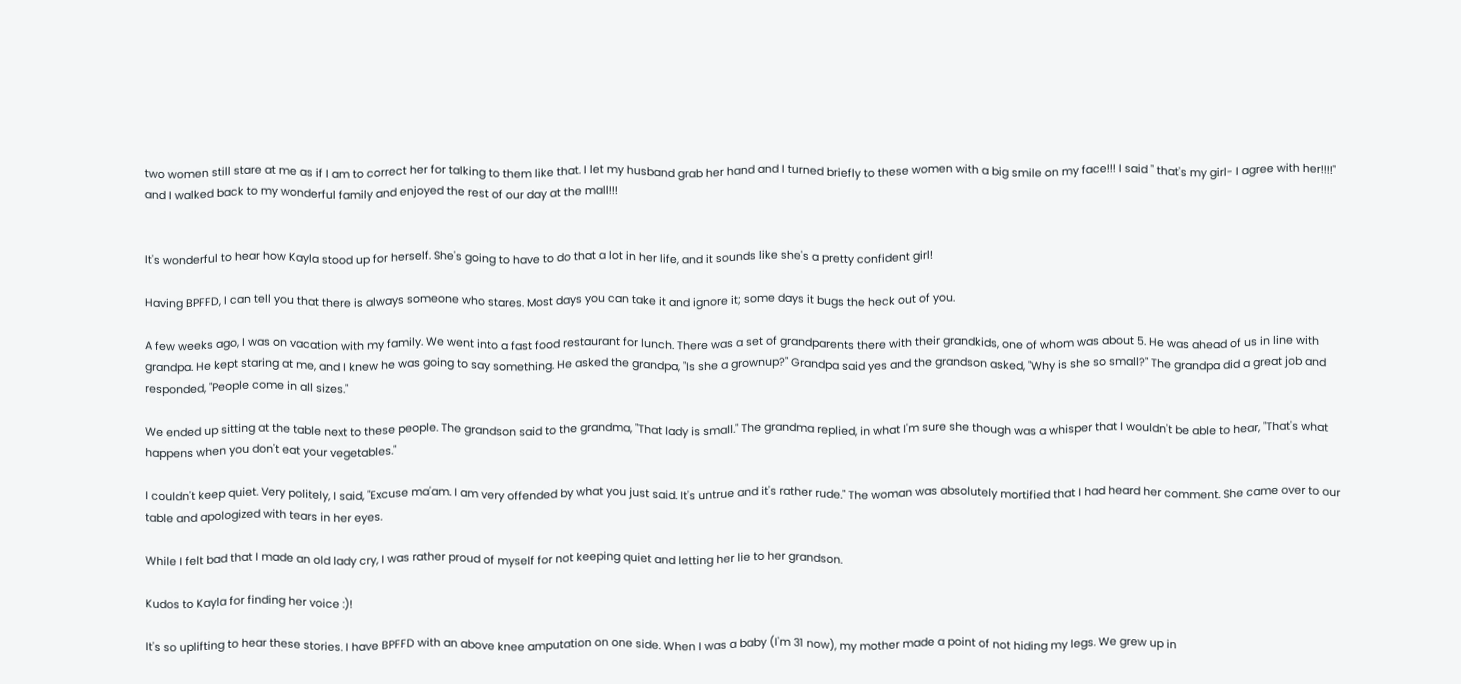two women still stare at me as if I am to correct her for talking to them like that. I let my husband grab her hand and I turned briefly to these women with a big smile on my face!!! I said " that's my girl- I agree with her!!!!" and I walked back to my wonderful family and enjoyed the rest of our day at the mall!!!


It's wonderful to hear how Kayla stood up for herself. She's going to have to do that a lot in her life, and it sounds like she's a pretty confident girl!

Having BPFFD, I can tell you that there is always someone who stares. Most days you can take it and ignore it; some days it bugs the heck out of you.

A few weeks ago, I was on vacation with my family. We went into a fast food restaurant for lunch. There was a set of grandparents there with their grandkids, one of whom was about 5. He was ahead of us in line with grandpa. He kept staring at me, and I knew he was going to say something. He asked the grandpa, "Is she a grownup?" Grandpa said yes and the grandson asked, "Why is she so small?" The grandpa did a great job and responded, "People come in all sizes."

We ended up sitting at the table next to these people. The grandson said to the grandma, "That lady is small." The grandma replied, in what I'm sure she though was a whisper that I wouldn't be able to hear, "That's what happens when you don't eat your vegetables."

I couldn't keep quiet. Very politely, I said, "Excuse ma'am. I am very offended by what you just said. It's untrue and it's rather rude." The woman was absolutely mortified that I had heard her comment. She came over to our table and apologized with tears in her eyes.

While I felt bad that I made an old lady cry, I was rather proud of myself for not keeping quiet and letting her lie to her grandson.

Kudos to Kayla for finding her voice :)!

It's so uplifting to hear these stories. I have BPFFD with an above knee amputation on one side. When I was a baby (I'm 31 now), my mother made a point of not hiding my legs. We grew up in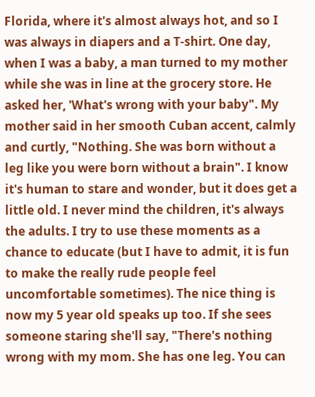Florida, where it's almost always hot, and so I was always in diapers and a T-shirt. One day, when I was a baby, a man turned to my mother while she was in line at the grocery store. He asked her, 'What's wrong with your baby". My mother said in her smooth Cuban accent, calmly and curtly, "Nothing. She was born without a leg like you were born without a brain". I know it's human to stare and wonder, but it does get a little old. I never mind the children, it's always the adults. I try to use these moments as a chance to educate (but I have to admit, it is fun to make the really rude people feel uncomfortable sometimes). The nice thing is now my 5 year old speaks up too. If she sees someone staring she'll say, "There's nothing wrong with my mom. She has one leg. You can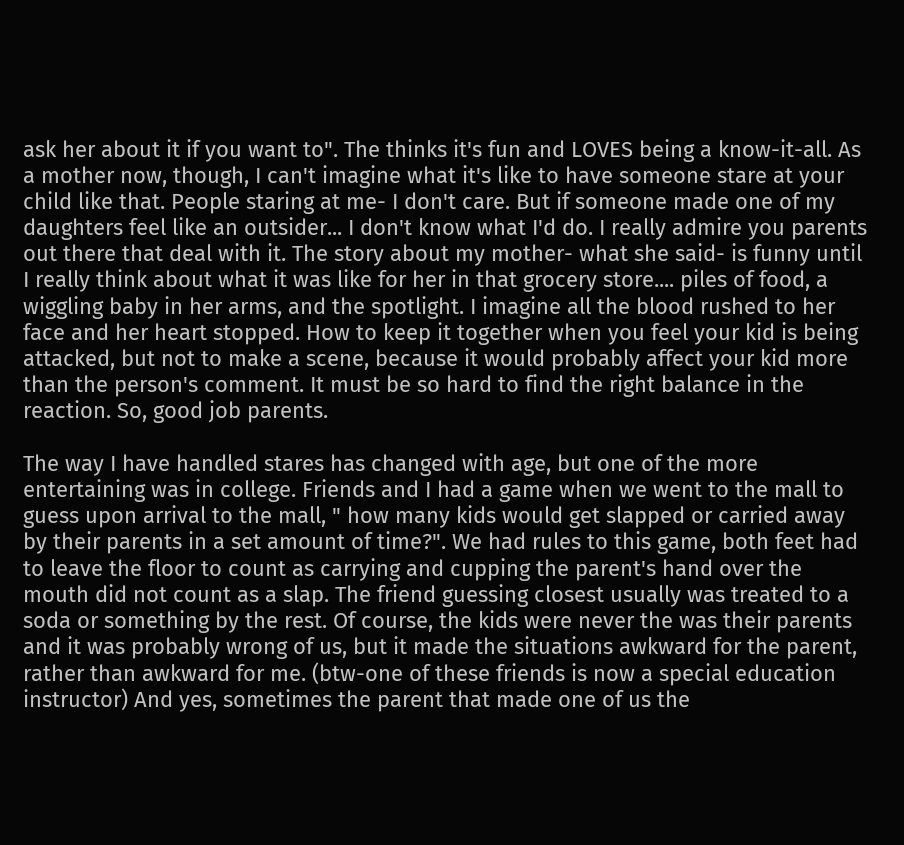ask her about it if you want to". The thinks it's fun and LOVES being a know-it-all. As a mother now, though, I can't imagine what it's like to have someone stare at your child like that. People staring at me- I don't care. But if someone made one of my daughters feel like an outsider... I don't know what I'd do. I really admire you parents out there that deal with it. The story about my mother- what she said- is funny until I really think about what it was like for her in that grocery store.... piles of food, a wiggling baby in her arms, and the spotlight. I imagine all the blood rushed to her face and her heart stopped. How to keep it together when you feel your kid is being attacked, but not to make a scene, because it would probably affect your kid more than the person's comment. It must be so hard to find the right balance in the reaction. So, good job parents.

The way I have handled stares has changed with age, but one of the more entertaining was in college. Friends and I had a game when we went to the mall to guess upon arrival to the mall, " how many kids would get slapped or carried away by their parents in a set amount of time?". We had rules to this game, both feet had to leave the floor to count as carrying and cupping the parent's hand over the mouth did not count as a slap. The friend guessing closest usually was treated to a soda or something by the rest. Of course, the kids were never the was their parents and it was probably wrong of us, but it made the situations awkward for the parent, rather than awkward for me. (btw-one of these friends is now a special education instructor) And yes, sometimes the parent that made one of us the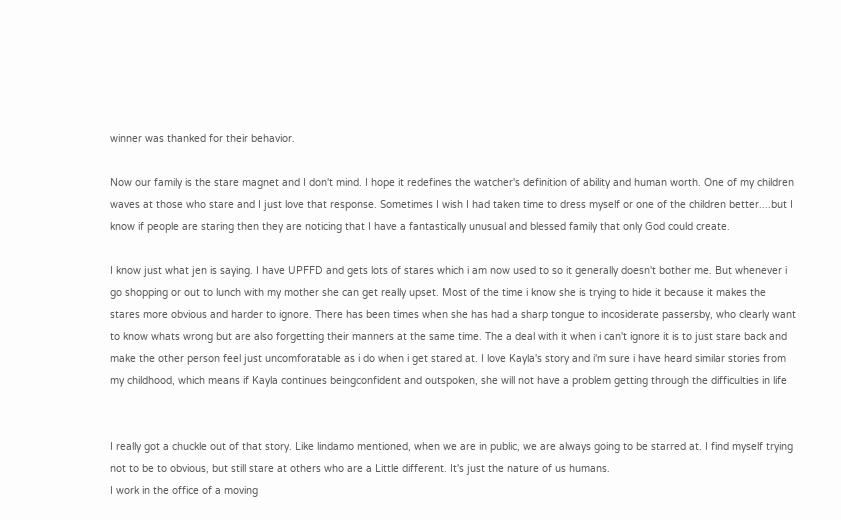winner was thanked for their behavior.

Now our family is the stare magnet and I don't mind. I hope it redefines the watcher's definition of ability and human worth. One of my children waves at those who stare and I just love that response. Sometimes I wish I had taken time to dress myself or one of the children better....but I know if people are staring then they are noticing that I have a fantastically unusual and blessed family that only God could create.

I know just what jen is saying. I have UPFFD and gets lots of stares which i am now used to so it generally doesn't bother me. But whenever i go shopping or out to lunch with my mother she can get really upset. Most of the time i know she is trying to hide it because it makes the stares more obvious and harder to ignore. There has been times when she has had a sharp tongue to incosiderate passersby, who clearly want to know whats wrong but are also forgetting their manners at the same time. The a deal with it when i can't ignore it is to just stare back and make the other person feel just uncomforatable as i do when i get stared at. I love Kayla's story and i'm sure i have heard similar stories from my childhood, which means if Kayla continues beingconfident and outspoken, she will not have a problem getting through the difficulties in life


I really got a chuckle out of that story. Like lindamo mentioned, when we are in public, we are always going to be starred at. I find myself trying not to be to obvious, but still stare at others who are a Little different. It's just the nature of us humans.
I work in the office of a moving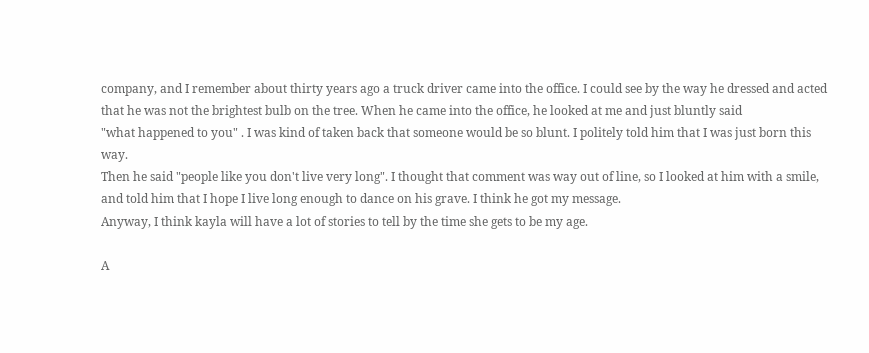company, and I remember about thirty years ago a truck driver came into the office. I could see by the way he dressed and acted that he was not the brightest bulb on the tree. When he came into the office, he looked at me and just bluntly said
"what happened to you" . I was kind of taken back that someone would be so blunt. I politely told him that I was just born this way.
Then he said "people like you don't live very long". I thought that comment was way out of line, so I looked at him with a smile, and told him that I hope I live long enough to dance on his grave. I think he got my message.
Anyway, I think kayla will have a lot of stories to tell by the time she gets to be my age.

A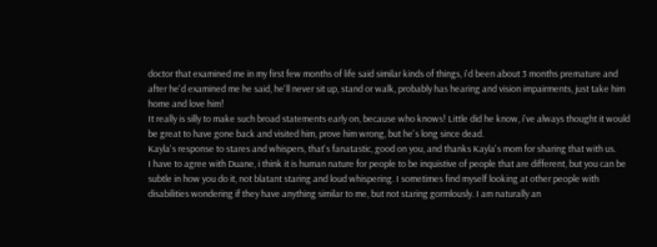doctor that examined me in my first few months of life said similar kinds of things, i'd been about 3 months premature and after he'd examined me he said, he'll never sit up, stand or walk, probably has hearing and vision impairments, just take him home and love him!
It really is silly to make such broad statements early on, because who knows! Little did he know, i've always thought it would be great to have gone back and visited him, prove him wrong, but he's long since dead.
Kayla's response to stares and whispers, that's fanatastic, good on you, and thanks Kayla's mom for sharing that with us.
I have to agree with Duane, i think it is human nature for people to be inquistive of people that are different, but you can be subtle in how you do it, not blatant staring and loud whispering. I sometimes find myself looking at other people with disabilities wondering if they have anything similar to me, but not staring gormlously. I am naturally an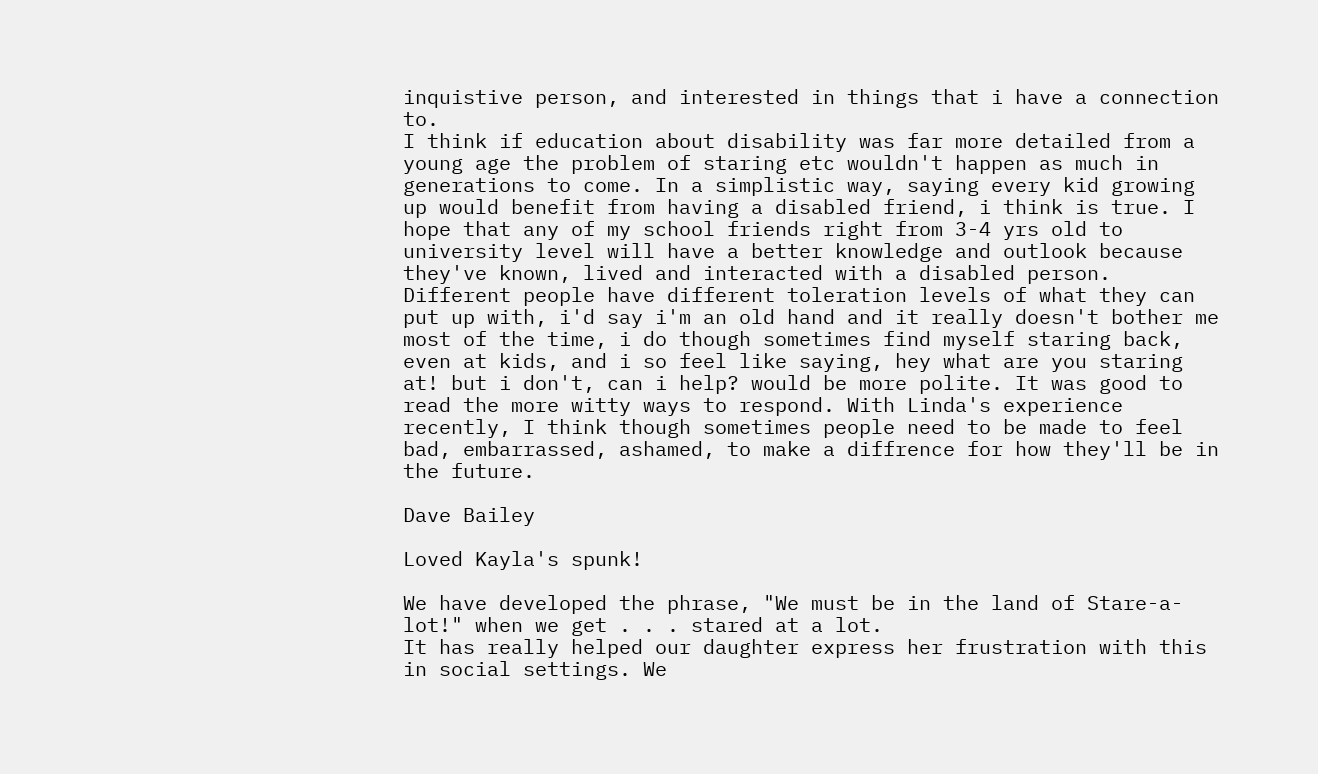inquistive person, and interested in things that i have a connection to.
I think if education about disability was far more detailed from a young age the problem of staring etc wouldn't happen as much in generations to come. In a simplistic way, saying every kid growing up would benefit from having a disabled friend, i think is true. I hope that any of my school friends right from 3-4 yrs old to university level will have a better knowledge and outlook because they've known, lived and interacted with a disabled person.
Different people have different toleration levels of what they can put up with, i'd say i'm an old hand and it really doesn't bother me most of the time, i do though sometimes find myself staring back, even at kids, and i so feel like saying, hey what are you staring at! but i don't, can i help? would be more polite. It was good to read the more witty ways to respond. With Linda's experience recently, I think though sometimes people need to be made to feel bad, embarrassed, ashamed, to make a diffrence for how they'll be in the future.

Dave Bailey

Loved Kayla's spunk!

We have developed the phrase, "We must be in the land of Stare-a-lot!" when we get . . . stared at a lot.
It has really helped our daughter express her frustration with this in social settings. We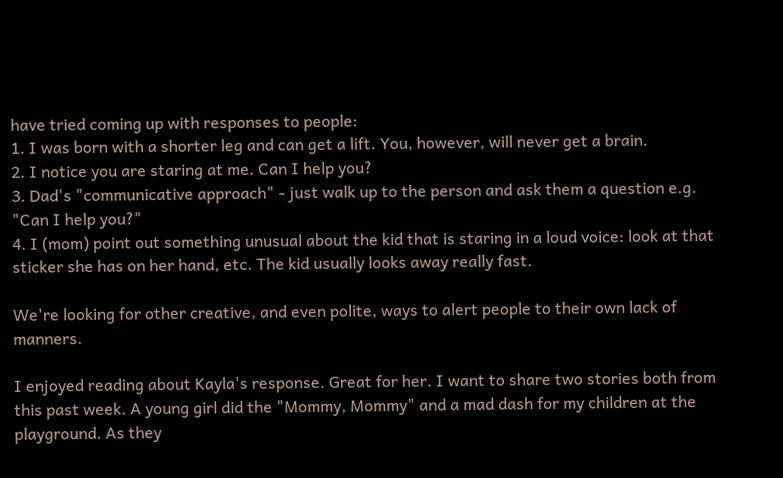have tried coming up with responses to people:
1. I was born with a shorter leg and can get a lift. You, however, will never get a brain.
2. I notice you are staring at me. Can I help you?
3. Dad's "communicative approach" - just walk up to the person and ask them a question e.g. "Can I help you?"
4. I (mom) point out something unusual about the kid that is staring in a loud voice: look at that sticker she has on her hand, etc. The kid usually looks away really fast.

We're looking for other creative, and even polite, ways to alert people to their own lack of manners.

I enjoyed reading about Kayla's response. Great for her. I want to share two stories both from this past week. A young girl did the "Mommy, Mommy" and a mad dash for my children at the playground. As they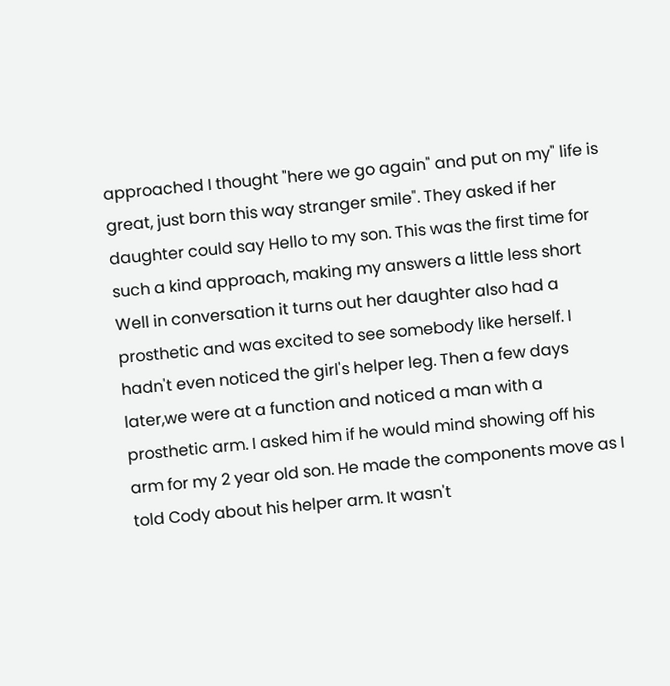approached I thought "here we go again" and put on my" life is great, just born this way stranger smile". They asked if her daughter could say Hello to my son. This was the first time for such a kind approach, making my answers a little less short Well in conversation it turns out her daughter also had a prosthetic and was excited to see somebody like herself. I hadn't even noticed the girl's helper leg. Then a few days later,we were at a function and noticed a man with a prosthetic arm. I asked him if he would mind showing off his arm for my 2 year old son. He made the components move as I told Cody about his helper arm. It wasn't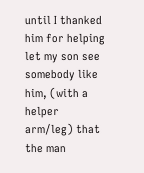until I thanked him for helping let my son see somebody like him, (with a helper arm/leg) that the man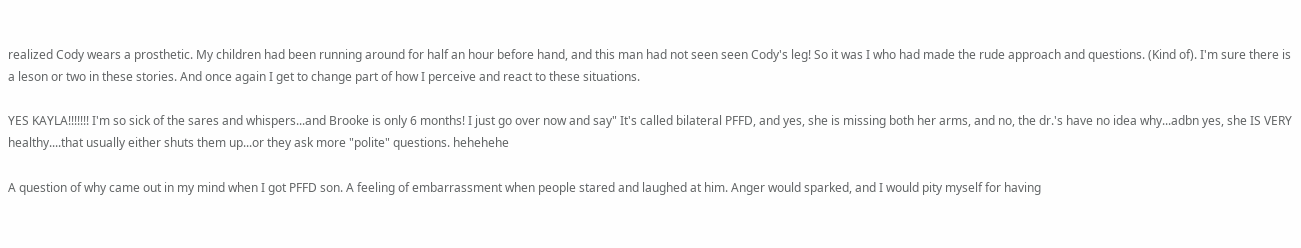realized Cody wears a prosthetic. My children had been running around for half an hour before hand, and this man had not seen seen Cody's leg! So it was I who had made the rude approach and questions. (Kind of). I'm sure there is a leson or two in these stories. And once again I get to change part of how I perceive and react to these situations.

YES KAYLA!!!!!!! I'm so sick of the sares and whispers...and Brooke is only 6 months! I just go over now and say" It's called bilateral PFFD, and yes, she is missing both her arms, and no, the dr.'s have no idea why...adbn yes, she IS VERY healthy....that usually either shuts them up...or they ask more "polite" questions. hehehehe

A question of why came out in my mind when I got PFFD son. A feeling of embarrassment when people stared and laughed at him. Anger would sparked, and I would pity myself for having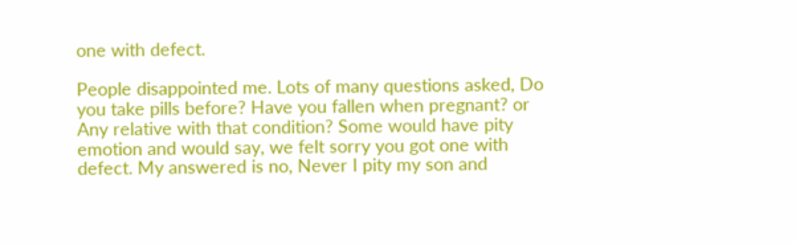one with defect.

People disappointed me. Lots of many questions asked, Do you take pills before? Have you fallen when pregnant? or Any relative with that condition? Some would have pity emotion and would say, we felt sorry you got one with defect. My answered is no, Never I pity my son and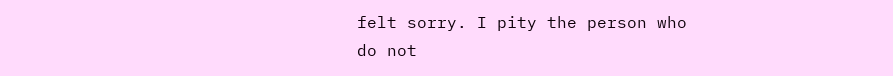felt sorry. I pity the person who do not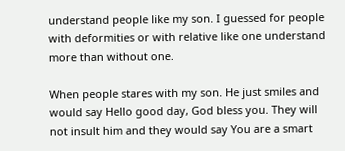understand people like my son. I guessed for people with deformities or with relative like one understand more than without one.

When people stares with my son. He just smiles and would say Hello good day, God bless you. They will not insult him and they would say You are a smart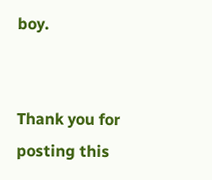boy.


Thank you for posting this